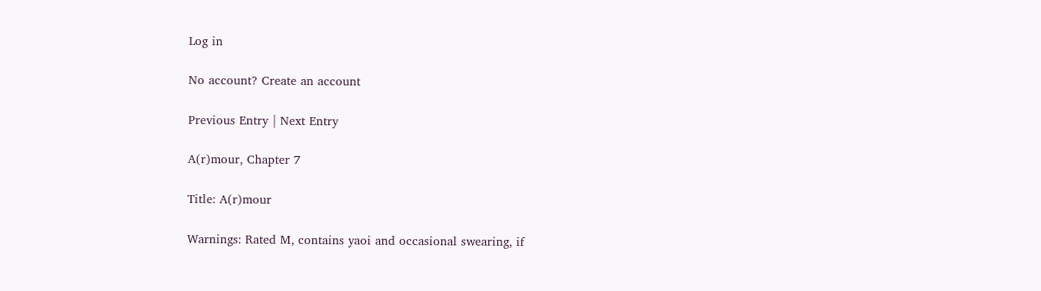Log in

No account? Create an account

Previous Entry | Next Entry

A(r)mour, Chapter 7

Title: A(r)mour

Warnings: Rated M, contains yaoi and occasional swearing, if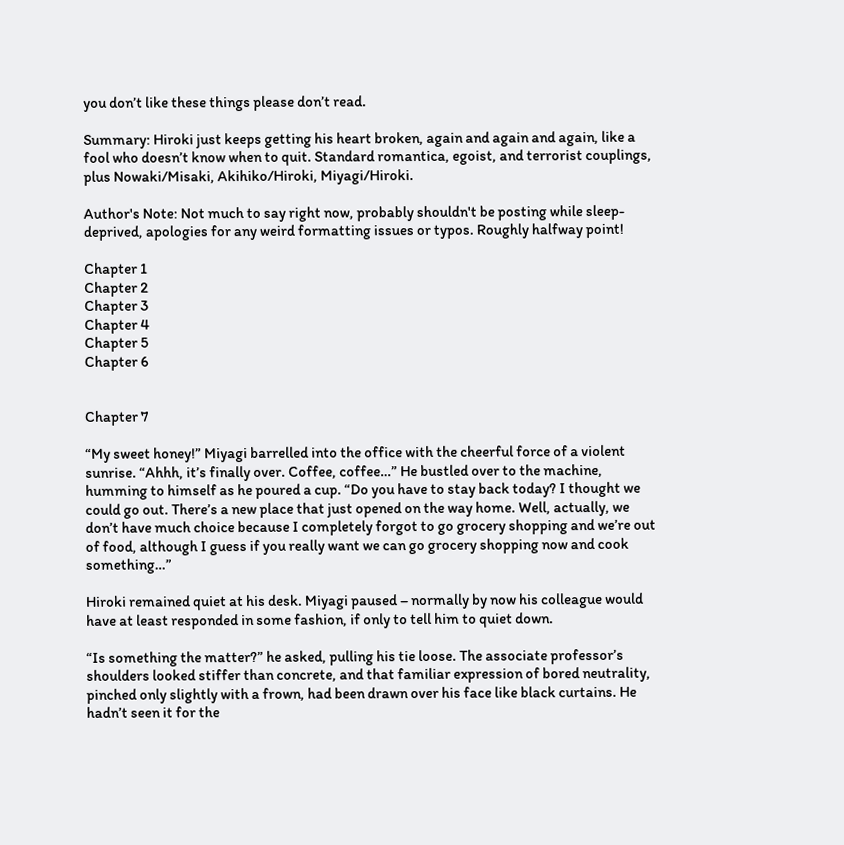you don’t like these things please don’t read.

Summary: Hiroki just keeps getting his heart broken, again and again and again, like a fool who doesn’t know when to quit. Standard romantica, egoist, and terrorist couplings, plus Nowaki/Misaki, Akihiko/Hiroki, Miyagi/Hiroki.

Author's Note: Not much to say right now, probably shouldn't be posting while sleep-deprived, apologies for any weird formatting issues or typos. Roughly halfway point!

Chapter 1
Chapter 2
Chapter 3
Chapter 4
Chapter 5
Chapter 6


Chapter 7

“My sweet honey!” Miyagi barrelled into the office with the cheerful force of a violent sunrise. “Ahhh, it’s finally over. Coffee, coffee…” He bustled over to the machine, humming to himself as he poured a cup. “Do you have to stay back today? I thought we could go out. There’s a new place that just opened on the way home. Well, actually, we don’t have much choice because I completely forgot to go grocery shopping and we’re out of food, although I guess if you really want we can go grocery shopping now and cook something…”

Hiroki remained quiet at his desk. Miyagi paused – normally by now his colleague would have at least responded in some fashion, if only to tell him to quiet down.

“Is something the matter?” he asked, pulling his tie loose. The associate professor’s shoulders looked stiffer than concrete, and that familiar expression of bored neutrality, pinched only slightly with a frown, had been drawn over his face like black curtains. He hadn’t seen it for the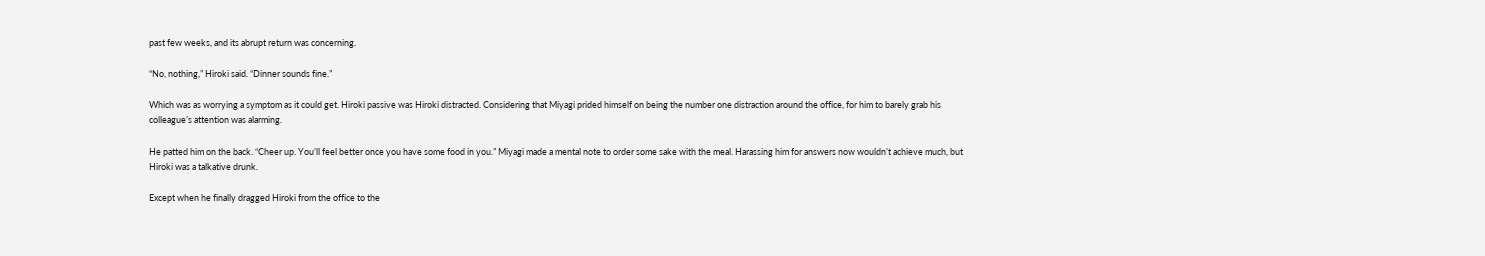past few weeks, and its abrupt return was concerning.

“No, nothing,” Hiroki said. “Dinner sounds fine.”

Which was as worrying a symptom as it could get. Hiroki passive was Hiroki distracted. Considering that Miyagi prided himself on being the number one distraction around the office, for him to barely grab his colleague’s attention was alarming.

He patted him on the back. “Cheer up. You’ll feel better once you have some food in you.” Miyagi made a mental note to order some sake with the meal. Harassing him for answers now wouldn’t achieve much, but Hiroki was a talkative drunk.

Except when he finally dragged Hiroki from the office to the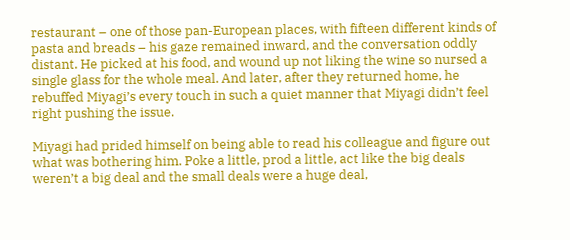restaurant – one of those pan-European places, with fifteen different kinds of pasta and breads – his gaze remained inward, and the conversation oddly distant. He picked at his food, and wound up not liking the wine so nursed a single glass for the whole meal. And later, after they returned home, he rebuffed Miyagi’s every touch in such a quiet manner that Miyagi didn’t feel right pushing the issue.

Miyagi had prided himself on being able to read his colleague and figure out what was bothering him. Poke a little, prod a little, act like the big deals weren’t a big deal and the small deals were a huge deal,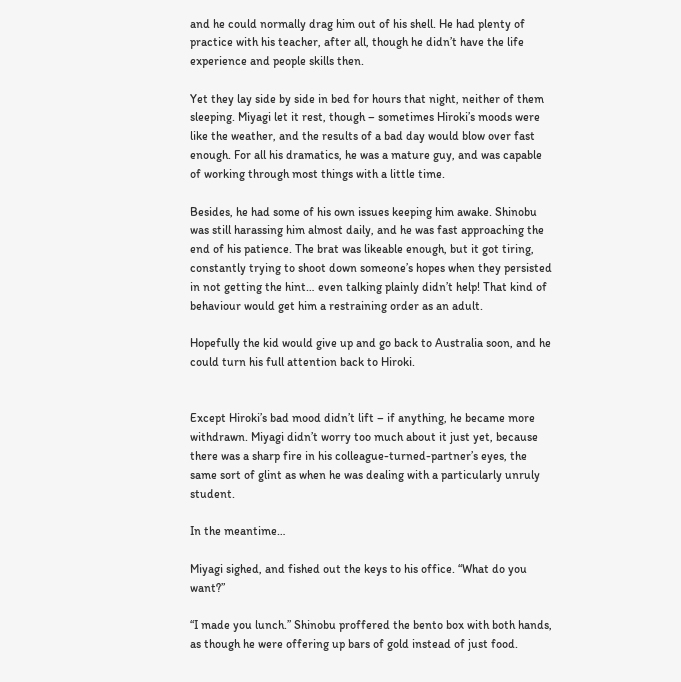and he could normally drag him out of his shell. He had plenty of practice with his teacher, after all, though he didn’t have the life experience and people skills then.

Yet they lay side by side in bed for hours that night, neither of them sleeping. Miyagi let it rest, though – sometimes Hiroki’s moods were like the weather, and the results of a bad day would blow over fast enough. For all his dramatics, he was a mature guy, and was capable of working through most things with a little time.

Besides, he had some of his own issues keeping him awake. Shinobu was still harassing him almost daily, and he was fast approaching the end of his patience. The brat was likeable enough, but it got tiring, constantly trying to shoot down someone’s hopes when they persisted in not getting the hint… even talking plainly didn’t help! That kind of behaviour would get him a restraining order as an adult.

Hopefully the kid would give up and go back to Australia soon, and he could turn his full attention back to Hiroki.


Except Hiroki’s bad mood didn’t lift – if anything, he became more withdrawn. Miyagi didn’t worry too much about it just yet, because there was a sharp fire in his colleague-turned-partner’s eyes, the same sort of glint as when he was dealing with a particularly unruly student.

In the meantime…

Miyagi sighed, and fished out the keys to his office. “What do you want?”

“I made you lunch.” Shinobu proffered the bento box with both hands, as though he were offering up bars of gold instead of just food.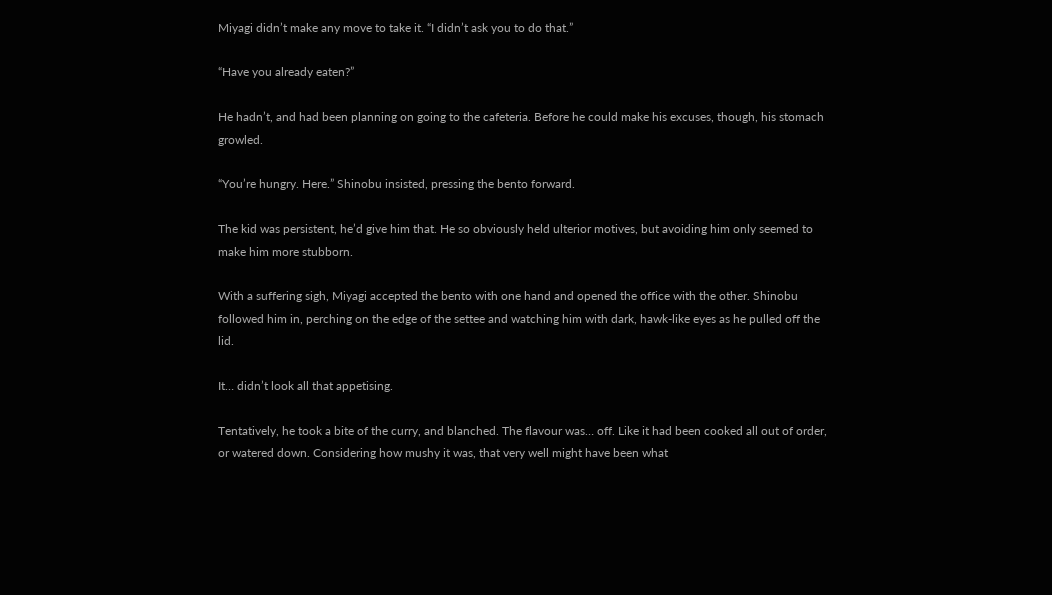Miyagi didn’t make any move to take it. “I didn’t ask you to do that.”

“Have you already eaten?”

He hadn’t, and had been planning on going to the cafeteria. Before he could make his excuses, though, his stomach growled.

“You’re hungry. Here.” Shinobu insisted, pressing the bento forward.

The kid was persistent, he’d give him that. He so obviously held ulterior motives, but avoiding him only seemed to make him more stubborn.

With a suffering sigh, Miyagi accepted the bento with one hand and opened the office with the other. Shinobu followed him in, perching on the edge of the settee and watching him with dark, hawk-like eyes as he pulled off the lid.

It… didn’t look all that appetising.

Tentatively, he took a bite of the curry, and blanched. The flavour was… off. Like it had been cooked all out of order, or watered down. Considering how mushy it was, that very well might have been what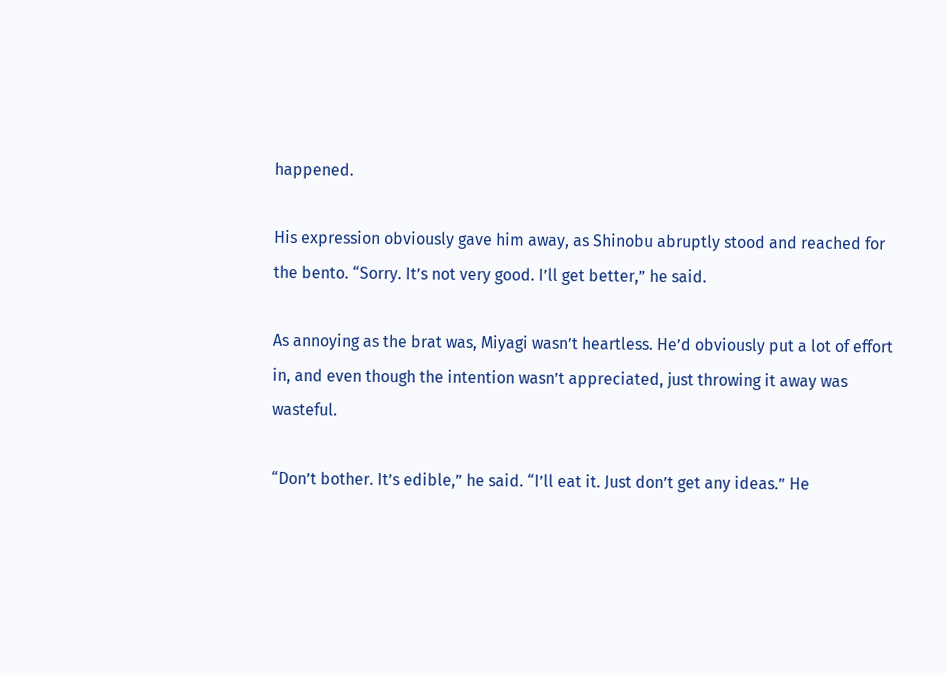happened.

His expression obviously gave him away, as Shinobu abruptly stood and reached for the bento. “Sorry. It’s not very good. I’ll get better,” he said.

As annoying as the brat was, Miyagi wasn’t heartless. He’d obviously put a lot of effort in, and even though the intention wasn’t appreciated, just throwing it away was wasteful.

“Don’t bother. It’s edible,” he said. “I’ll eat it. Just don’t get any ideas.” He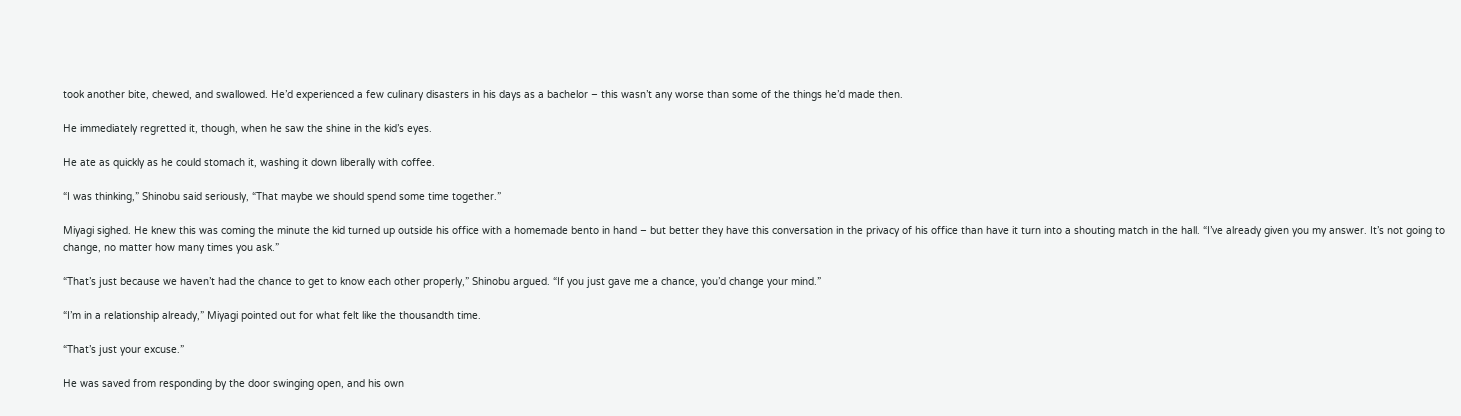took another bite, chewed, and swallowed. He’d experienced a few culinary disasters in his days as a bachelor – this wasn’t any worse than some of the things he’d made then.

He immediately regretted it, though, when he saw the shine in the kid’s eyes.

He ate as quickly as he could stomach it, washing it down liberally with coffee.

“I was thinking,” Shinobu said seriously, “That maybe we should spend some time together.”

Miyagi sighed. He knew this was coming the minute the kid turned up outside his office with a homemade bento in hand – but better they have this conversation in the privacy of his office than have it turn into a shouting match in the hall. “I’ve already given you my answer. It’s not going to change, no matter how many times you ask.”

“That’s just because we haven’t had the chance to get to know each other properly,” Shinobu argued. “If you just gave me a chance, you’d change your mind.”

“I’m in a relationship already,” Miyagi pointed out for what felt like the thousandth time.

“That’s just your excuse.”

He was saved from responding by the door swinging open, and his own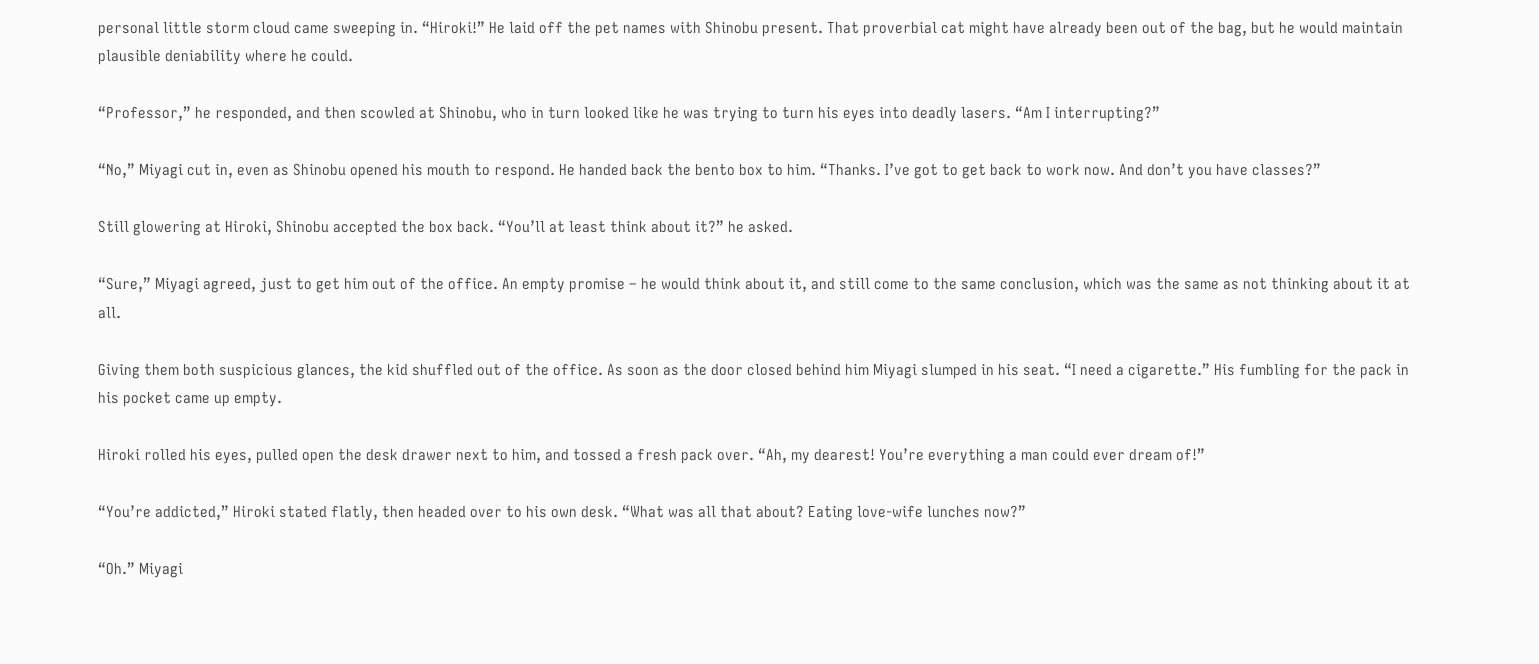personal little storm cloud came sweeping in. “Hiroki!” He laid off the pet names with Shinobu present. That proverbial cat might have already been out of the bag, but he would maintain plausible deniability where he could.

“Professor,” he responded, and then scowled at Shinobu, who in turn looked like he was trying to turn his eyes into deadly lasers. “Am I interrupting?”

“No,” Miyagi cut in, even as Shinobu opened his mouth to respond. He handed back the bento box to him. “Thanks. I’ve got to get back to work now. And don’t you have classes?”

Still glowering at Hiroki, Shinobu accepted the box back. “You’ll at least think about it?” he asked.

“Sure,” Miyagi agreed, just to get him out of the office. An empty promise – he would think about it, and still come to the same conclusion, which was the same as not thinking about it at all.

Giving them both suspicious glances, the kid shuffled out of the office. As soon as the door closed behind him Miyagi slumped in his seat. “I need a cigarette.” His fumbling for the pack in his pocket came up empty.

Hiroki rolled his eyes, pulled open the desk drawer next to him, and tossed a fresh pack over. “Ah, my dearest! You’re everything a man could ever dream of!”

“You’re addicted,” Hiroki stated flatly, then headed over to his own desk. “What was all that about? Eating love-wife lunches now?”

“Oh.” Miyagi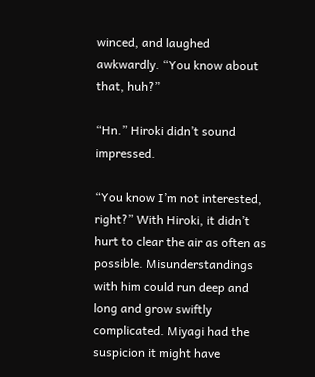winced, and laughed awkwardly. “You know about that, huh?”

“Hn.” Hiroki didn’t sound impressed.

“You know I’m not interested, right?” With Hiroki, it didn’t hurt to clear the air as often as possible. Misunderstandings with him could run deep and long and grow swiftly complicated. Miyagi had the suspicion it might have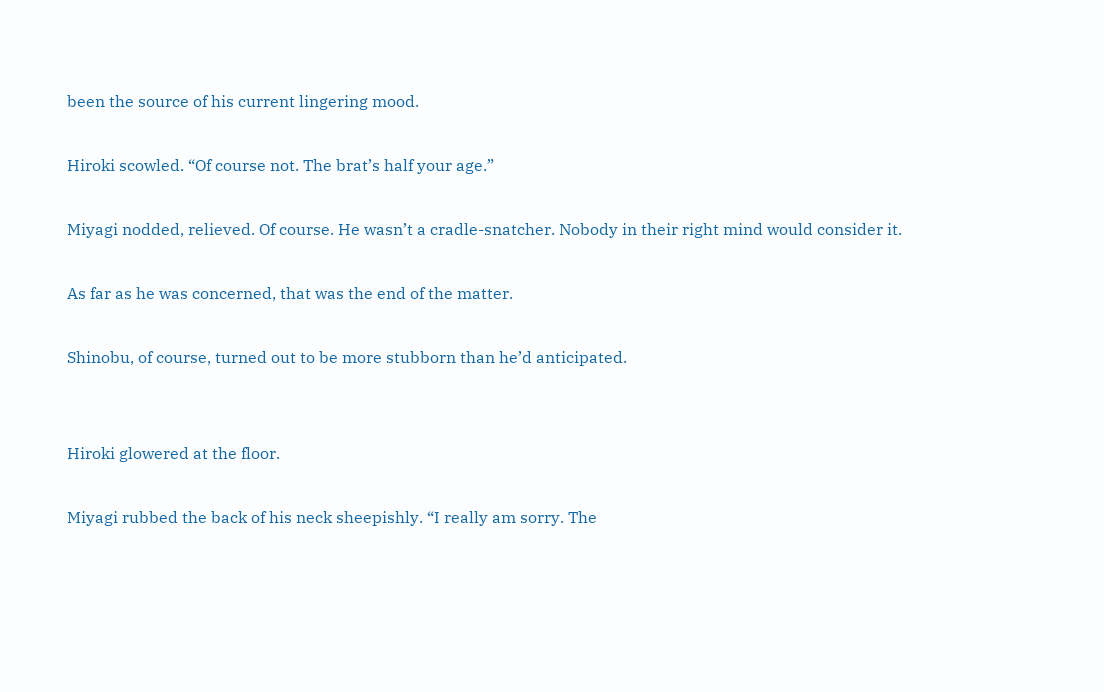been the source of his current lingering mood.

Hiroki scowled. “Of course not. The brat’s half your age.”

Miyagi nodded, relieved. Of course. He wasn’t a cradle-snatcher. Nobody in their right mind would consider it.

As far as he was concerned, that was the end of the matter.

Shinobu, of course, turned out to be more stubborn than he’d anticipated.


Hiroki glowered at the floor.

Miyagi rubbed the back of his neck sheepishly. “I really am sorry. The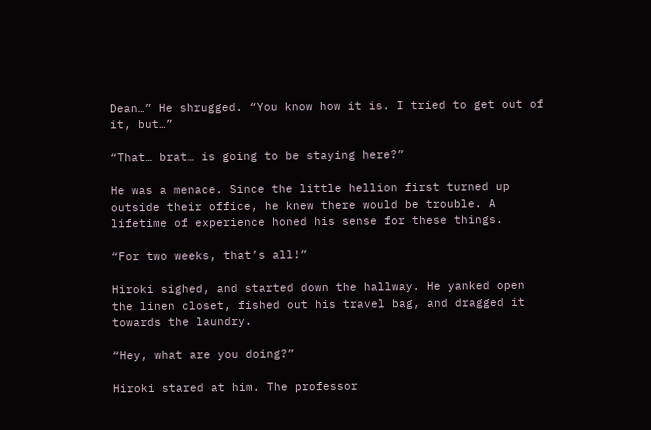Dean…” He shrugged. “You know how it is. I tried to get out of it, but…”

“That… brat… is going to be staying here?”

He was a menace. Since the little hellion first turned up outside their office, he knew there would be trouble. A lifetime of experience honed his sense for these things.

“For two weeks, that’s all!”

Hiroki sighed, and started down the hallway. He yanked open the linen closet, fished out his travel bag, and dragged it towards the laundry.

“Hey, what are you doing?”

Hiroki stared at him. The professor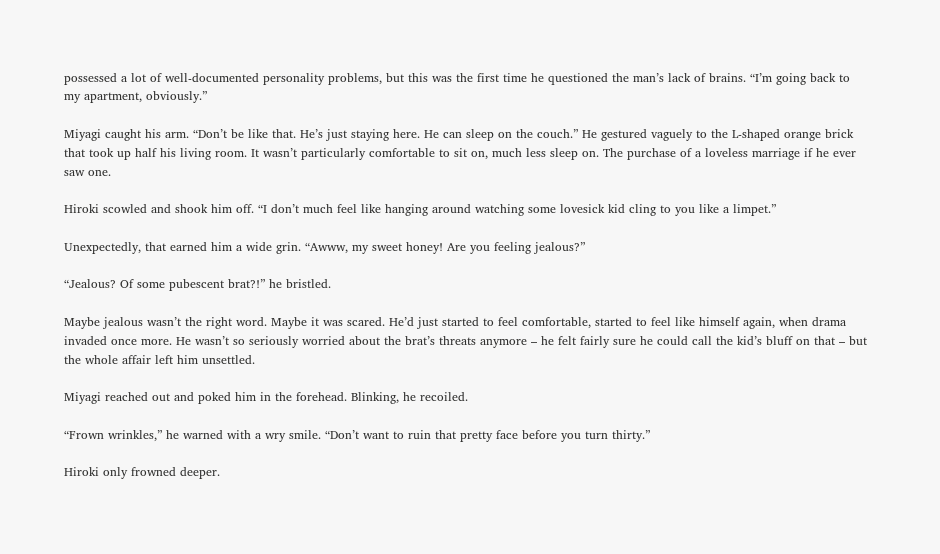possessed a lot of well-documented personality problems, but this was the first time he questioned the man’s lack of brains. “I’m going back to my apartment, obviously.”

Miyagi caught his arm. “Don’t be like that. He’s just staying here. He can sleep on the couch.” He gestured vaguely to the L-shaped orange brick that took up half his living room. It wasn’t particularly comfortable to sit on, much less sleep on. The purchase of a loveless marriage if he ever saw one.

Hiroki scowled and shook him off. “I don’t much feel like hanging around watching some lovesick kid cling to you like a limpet.”

Unexpectedly, that earned him a wide grin. “Awww, my sweet honey! Are you feeling jealous?”

“Jealous? Of some pubescent brat?!” he bristled.

Maybe jealous wasn’t the right word. Maybe it was scared. He’d just started to feel comfortable, started to feel like himself again, when drama invaded once more. He wasn’t so seriously worried about the brat’s threats anymore – he felt fairly sure he could call the kid’s bluff on that – but the whole affair left him unsettled.

Miyagi reached out and poked him in the forehead. Blinking, he recoiled.

“Frown wrinkles,” he warned with a wry smile. “Don’t want to ruin that pretty face before you turn thirty.”

Hiroki only frowned deeper.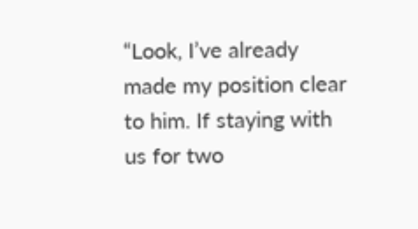“Look, I’ve already made my position clear to him. If staying with us for two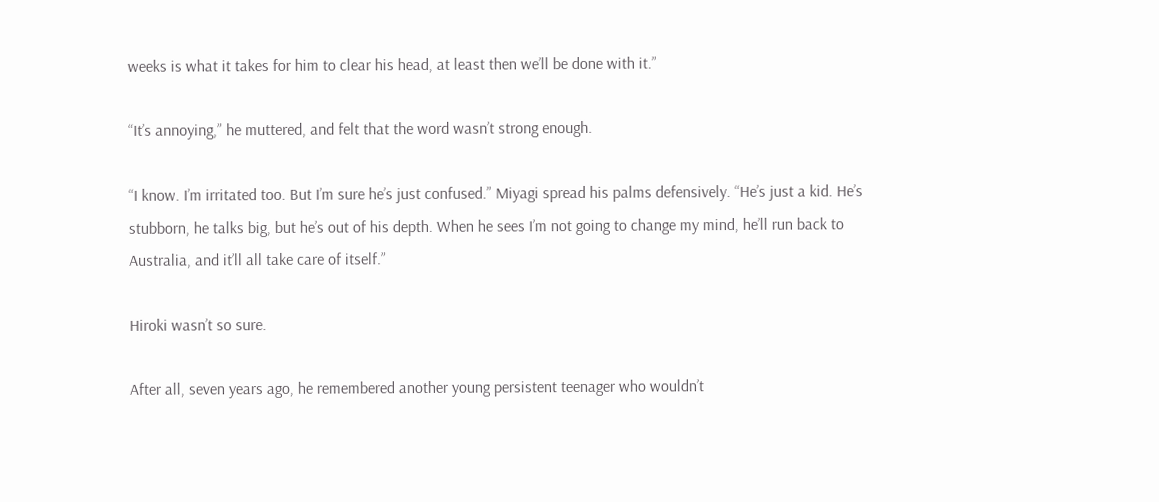weeks is what it takes for him to clear his head, at least then we’ll be done with it.”

“It’s annoying,” he muttered, and felt that the word wasn’t strong enough.

“I know. I’m irritated too. But I’m sure he’s just confused.” Miyagi spread his palms defensively. “He’s just a kid. He’s stubborn, he talks big, but he’s out of his depth. When he sees I’m not going to change my mind, he’ll run back to Australia, and it’ll all take care of itself.”

Hiroki wasn’t so sure.

After all, seven years ago, he remembered another young persistent teenager who wouldn’t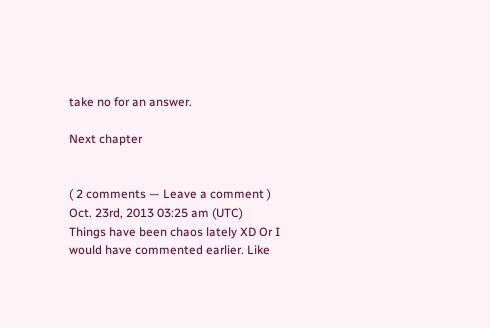take no for an answer.

Next chapter


( 2 comments — Leave a comment )
Oct. 23rd, 2013 03:25 am (UTC)
Things have been chaos lately XD Or I would have commented earlier. Like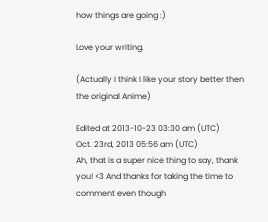how things are going :)

Love your writing.

(Actually I think I like your story better then the original Anime)

Edited at 2013-10-23 03:30 am (UTC)
Oct. 23rd, 2013 05:56 am (UTC)
Ah, that is a super nice thing to say, thank you! <3 And thanks for taking the time to comment even though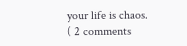your life is chaos.
( 2 comments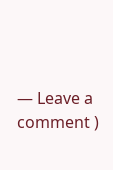— Leave a comment )